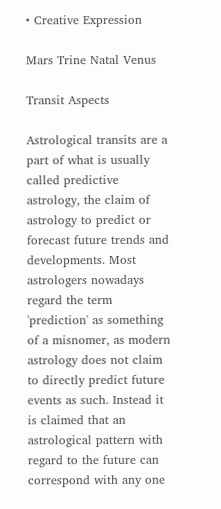• Creative Expression

Mars Trine Natal Venus

Transit Aspects

Astrological transits are a part of what is usually called predictive astrology, the claim of astrology to predict or forecast future trends and developments. Most astrologers nowadays regard the term 'prediction' as something of a misnomer, as modern astrology does not claim to directly predict future events as such. Instead it is claimed that an astrological pattern with regard to the future can correspond with any one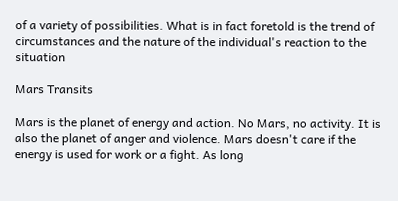of a variety of possibilities. What is in fact foretold is the trend of circumstances and the nature of the individual's reaction to the situation

Mars Transits

Mars is the planet of energy and action. No Mars, no activity. It is also the planet of anger and violence. Mars doesn't care if the energy is used for work or a fight. As long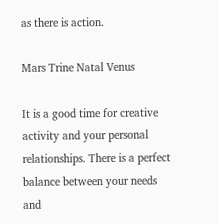as there is action.

Mars Trine Natal Venus

It is a good time for creative activity and your personal relationships. There is a perfect balance between your needs and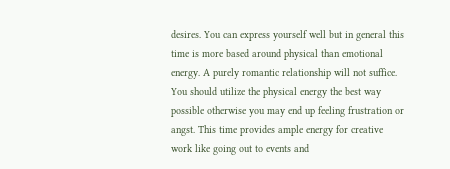desires. You can express yourself well but in general this time is more based around physical than emotional energy. A purely romantic relationship will not suffice. You should utilize the physical energy the best way possible otherwise you may end up feeling frustration or angst. This time provides ample energy for creative work like going out to events and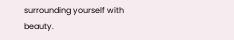surrounding yourself with beauty.